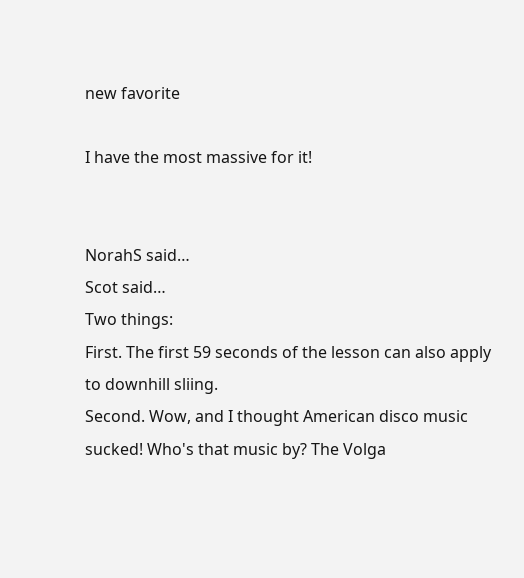new favorite

I have the most massive for it!


NorahS said…
Scot said…
Two things:
First. The first 59 seconds of the lesson can also apply to downhill sliing.
Second. Wow, and I thought American disco music sucked! Who's that music by? The Volga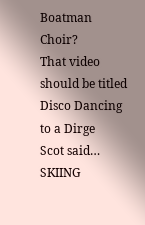Boatman Choir?
That video should be titled Disco Dancing to a Dirge
Scot said…
SKIING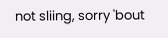not sliing, sorry 'bout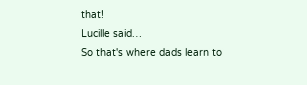that!
Lucille said…
So that's where dads learn to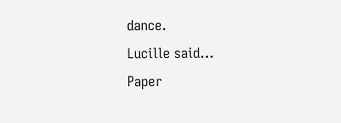dance.
Lucille said…
Paper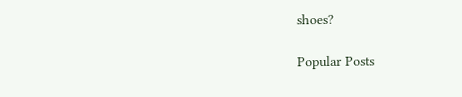shoes?

Popular Posts